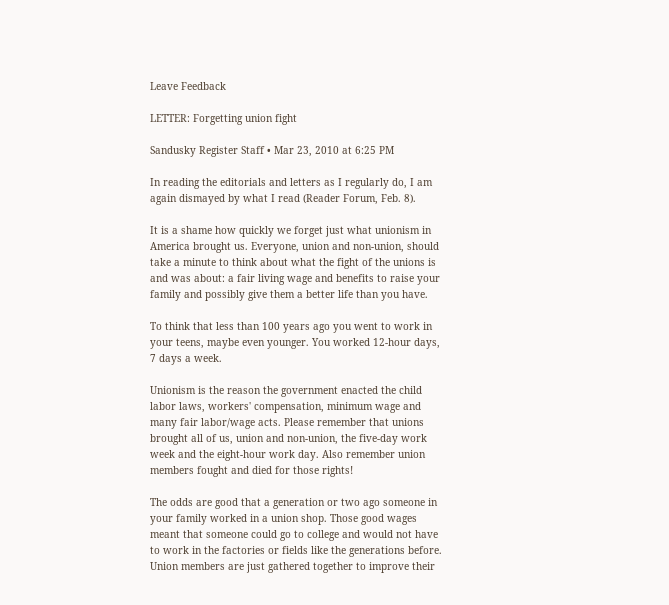Leave Feedback

LETTER: Forgetting union fight

Sandusky Register Staff • Mar 23, 2010 at 6:25 PM

In reading the editorials and letters as I regularly do, I am again dismayed by what I read (Reader Forum, Feb. 8).

It is a shame how quickly we forget just what unionism in America brought us. Everyone, union and non-union, should take a minute to think about what the fight of the unions is and was about: a fair living wage and benefits to raise your family and possibly give them a better life than you have.

To think that less than 100 years ago you went to work in your teens, maybe even younger. You worked 12-hour days, 7 days a week.

Unionism is the reason the government enacted the child labor laws, workers' compensation, minimum wage and many fair labor/wage acts. Please remember that unions brought all of us, union and non-union, the five-day work week and the eight-hour work day. Also remember union members fought and died for those rights!

The odds are good that a generation or two ago someone in your family worked in a union shop. Those good wages meant that someone could go to college and would not have to work in the factories or fields like the generations before. Union members are just gathered together to improve their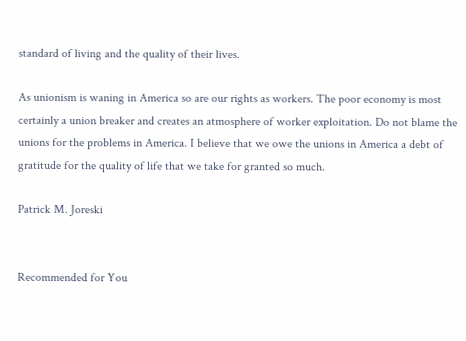standard of living and the quality of their lives.

As unionism is waning in America so are our rights as workers. The poor economy is most certainly a union breaker and creates an atmosphere of worker exploitation. Do not blame the unions for the problems in America. I believe that we owe the unions in America a debt of gratitude for the quality of life that we take for granted so much.

Patrick M. Joreski


Recommended for You